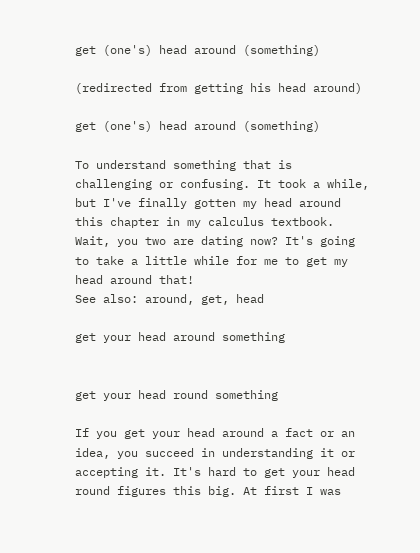get (one's) head around (something)

(redirected from getting his head around)

get (one's) head around (something)

To understand something that is challenging or confusing. It took a while, but I've finally gotten my head around this chapter in my calculus textbook. Wait, you two are dating now? It's going to take a little while for me to get my head around that!
See also: around, get, head

get your head around something


get your head round something

If you get your head around a fact or an idea, you succeed in understanding it or accepting it. It's hard to get your head round figures this big. At first I was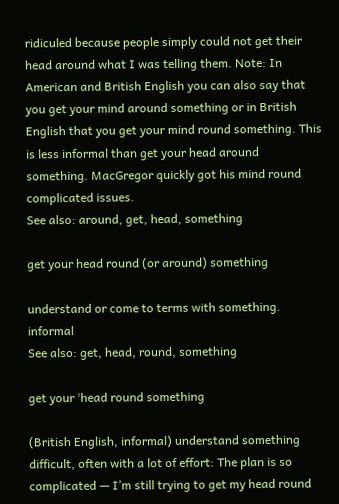ridiculed because people simply could not get their head around what I was telling them. Note: In American and British English you can also say that you get your mind around something or in British English that you get your mind round something. This is less informal than get your head around something. MacGregor quickly got his mind round complicated issues.
See also: around, get, head, something

get your head round (or around) something

understand or come to terms with something. informal
See also: get, head, round, something

get your ˈhead round something

(British English, informal) understand something difficult, often with a lot of effort: The plan is so complicated — I’m still trying to get my head round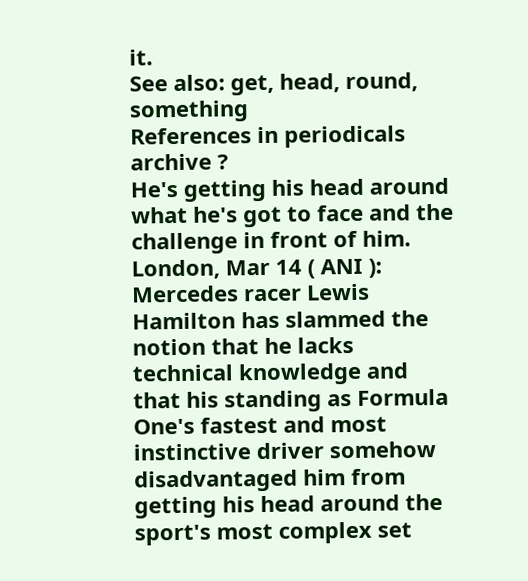it.
See also: get, head, round, something
References in periodicals archive ?
He's getting his head around what he's got to face and the challenge in front of him.
London, Mar 14 ( ANI ): Mercedes racer Lewis Hamilton has slammed the notion that he lacks technical knowledge and that his standing as Formula One's fastest and most instinctive driver somehow disadvantaged him from getting his head around the sport's most complex set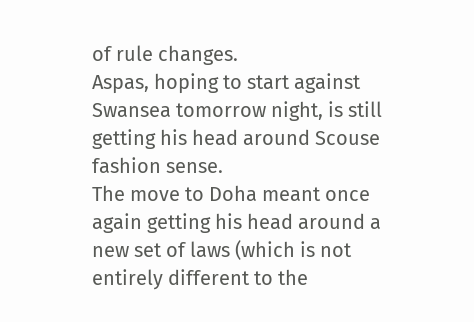of rule changes.
Aspas, hoping to start against Swansea tomorrow night, is still getting his head around Scouse fashion sense.
The move to Doha meant once again getting his head around a new set of laws (which is not entirely different to the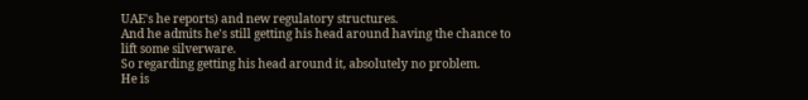UAE's he reports) and new regulatory structures.
And he admits he's still getting his head around having the chance to lift some silverware.
So regarding getting his head around it, absolutely no problem.
He is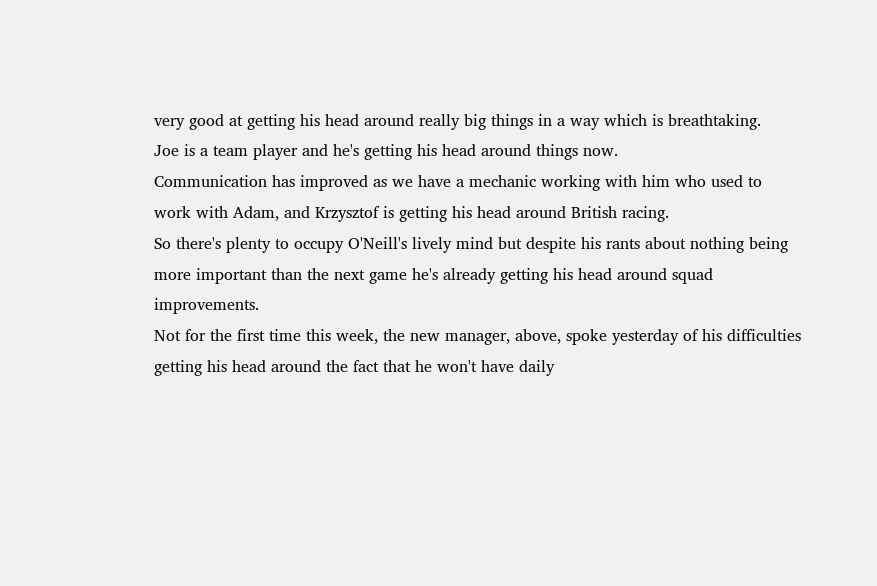very good at getting his head around really big things in a way which is breathtaking.
Joe is a team player and he's getting his head around things now.
Communication has improved as we have a mechanic working with him who used to work with Adam, and Krzysztof is getting his head around British racing.
So there's plenty to occupy O'Neill's lively mind but despite his rants about nothing being more important than the next game he's already getting his head around squad improvements.
Not for the first time this week, the new manager, above, spoke yesterday of his difficulties getting his head around the fact that he won't have daily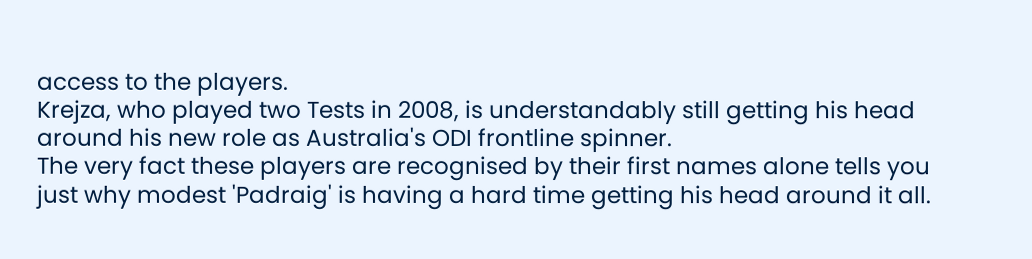access to the players.
Krejza, who played two Tests in 2008, is understandably still getting his head around his new role as Australia's ODI frontline spinner.
The very fact these players are recognised by their first names alone tells you just why modest 'Padraig' is having a hard time getting his head around it all.